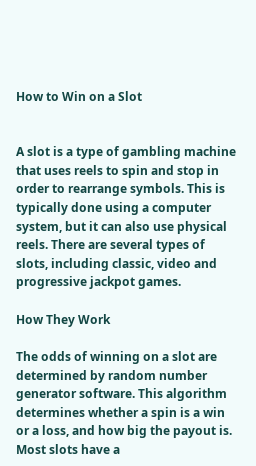How to Win on a Slot


A slot is a type of gambling machine that uses reels to spin and stop in order to rearrange symbols. This is typically done using a computer system, but it can also use physical reels. There are several types of slots, including classic, video and progressive jackpot games.

How They Work

The odds of winning on a slot are determined by random number generator software. This algorithm determines whether a spin is a win or a loss, and how big the payout is. Most slots have a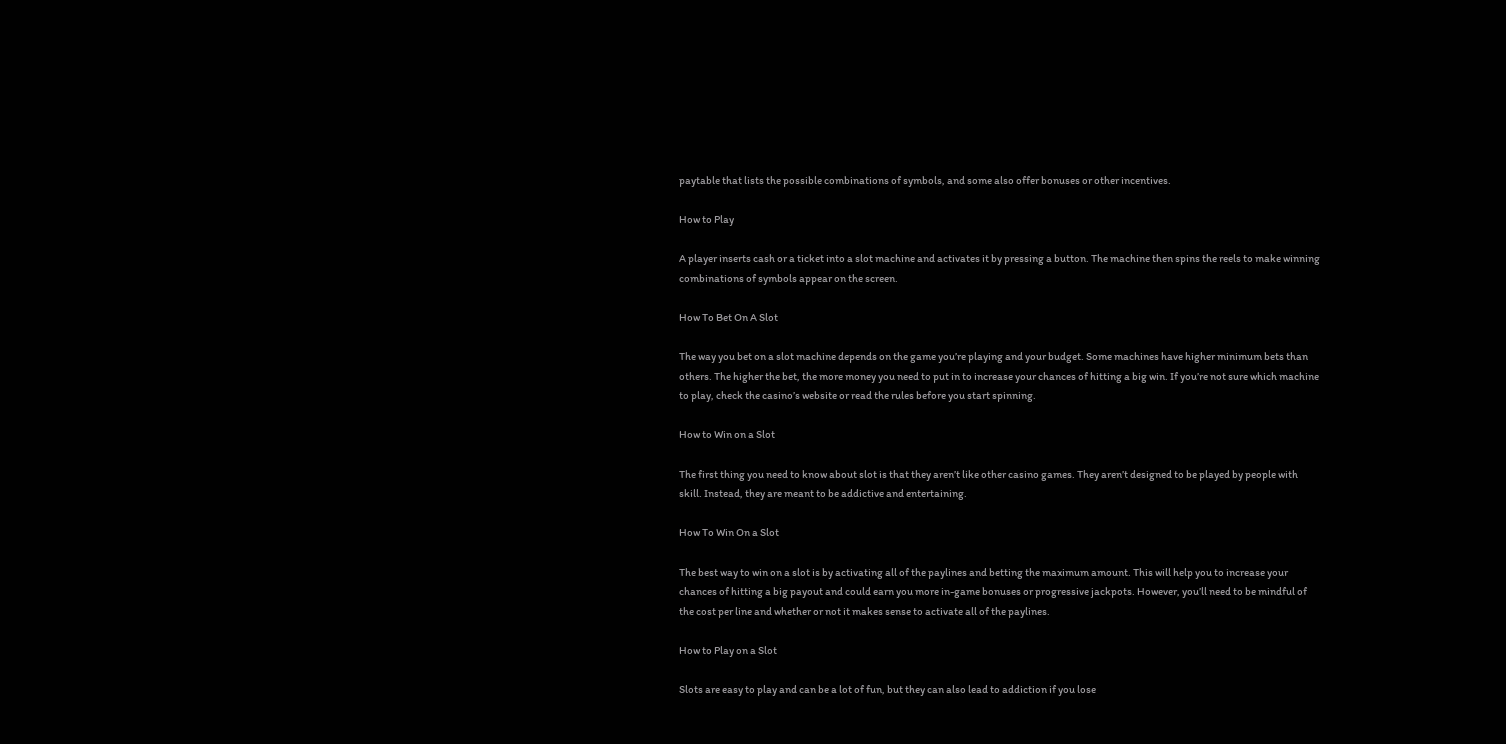paytable that lists the possible combinations of symbols, and some also offer bonuses or other incentives.

How to Play

A player inserts cash or a ticket into a slot machine and activates it by pressing a button. The machine then spins the reels to make winning combinations of symbols appear on the screen.

How To Bet On A Slot

The way you bet on a slot machine depends on the game you’re playing and your budget. Some machines have higher minimum bets than others. The higher the bet, the more money you need to put in to increase your chances of hitting a big win. If you’re not sure which machine to play, check the casino’s website or read the rules before you start spinning.

How to Win on a Slot

The first thing you need to know about slot is that they aren’t like other casino games. They aren’t designed to be played by people with skill. Instead, they are meant to be addictive and entertaining.

How To Win On a Slot

The best way to win on a slot is by activating all of the paylines and betting the maximum amount. This will help you to increase your chances of hitting a big payout and could earn you more in-game bonuses or progressive jackpots. However, you’ll need to be mindful of the cost per line and whether or not it makes sense to activate all of the paylines.

How to Play on a Slot

Slots are easy to play and can be a lot of fun, but they can also lead to addiction if you lose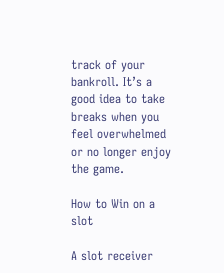track of your bankroll. It’s a good idea to take breaks when you feel overwhelmed or no longer enjoy the game.

How to Win on a slot

A slot receiver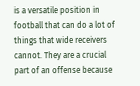is a versatile position in football that can do a lot of things that wide receivers cannot. They are a crucial part of an offense because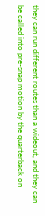they can run different routes than a wideout, and they can be called into pre-snap motion by the quarterback on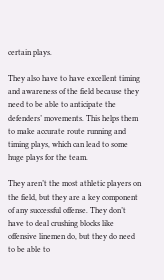certain plays.

They also have to have excellent timing and awareness of the field because they need to be able to anticipate the defenders’ movements. This helps them to make accurate route running and timing plays, which can lead to some huge plays for the team.

They aren’t the most athletic players on the field, but they are a key component of any successful offense. They don’t have to deal crushing blocks like offensive linemen do, but they do need to be able to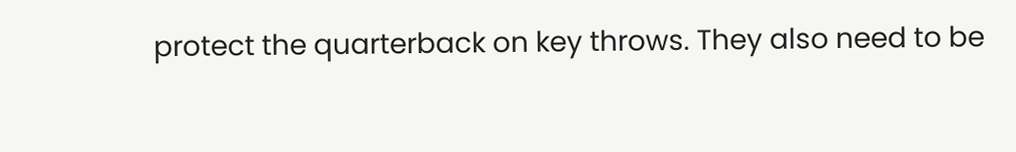protect the quarterback on key throws. They also need to be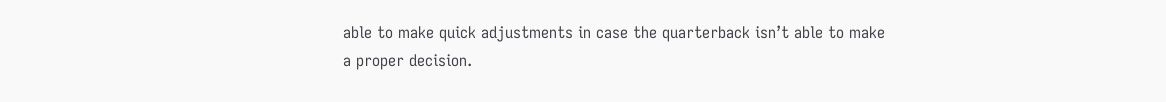able to make quick adjustments in case the quarterback isn’t able to make a proper decision.